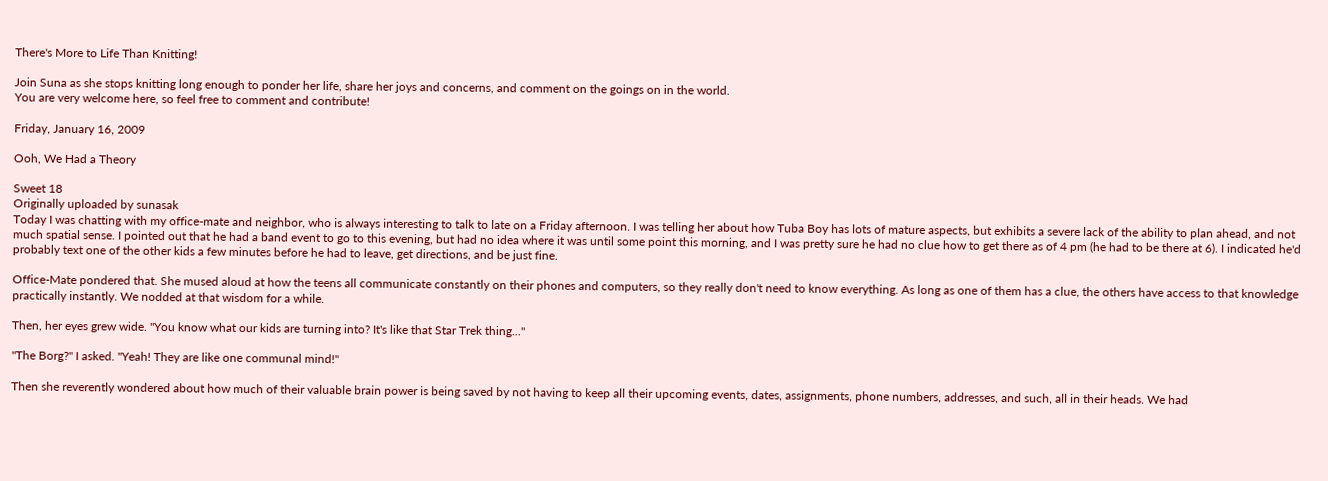There's More to Life Than Knitting!

Join Suna as she stops knitting long enough to ponder her life, share her joys and concerns, and comment on the goings on in the world.
You are very welcome here, so feel free to comment and contribute!

Friday, January 16, 2009

Ooh, We Had a Theory

Sweet 18
Originally uploaded by sunasak
Today I was chatting with my office-mate and neighbor, who is always interesting to talk to late on a Friday afternoon. I was telling her about how Tuba Boy has lots of mature aspects, but exhibits a severe lack of the ability to plan ahead, and not much spatial sense. I pointed out that he had a band event to go to this evening, but had no idea where it was until some point this morning, and I was pretty sure he had no clue how to get there as of 4 pm (he had to be there at 6). I indicated he'd probably text one of the other kids a few minutes before he had to leave, get directions, and be just fine.

Office-Mate pondered that. She mused aloud at how the teens all communicate constantly on their phones and computers, so they really don't need to know everything. As long as one of them has a clue, the others have access to that knowledge practically instantly. We nodded at that wisdom for a while.

Then, her eyes grew wide. "You know what our kids are turning into? It's like that Star Trek thing..."

"The Borg?" I asked. "Yeah! They are like one communal mind!"

Then she reverently wondered about how much of their valuable brain power is being saved by not having to keep all their upcoming events, dates, assignments, phone numbers, addresses, and such, all in their heads. We had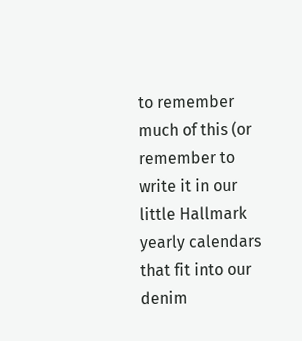to remember much of this (or remember to write it in our little Hallmark yearly calendars that fit into our denim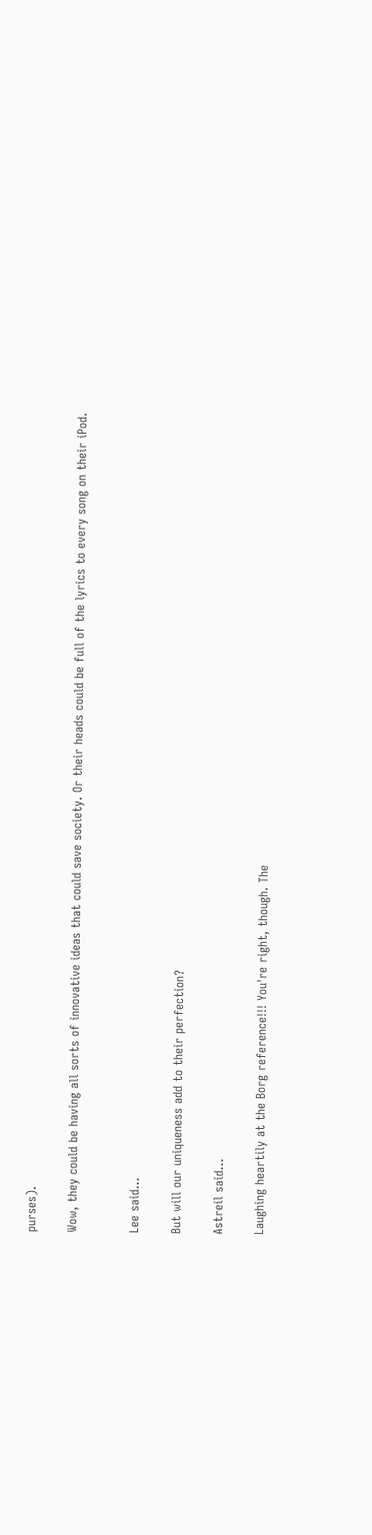purses).

Wow, they could be having all sorts of innovative ideas that could save society. Or their heads could be full of the lyrics to every song on their iPod.


Lee said...

But will our uniqueness add to their perfection?

Astreil said...

Laughing heartily at the Borg reference!!! You're right, though. The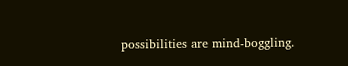possibilities are mind-boggling.